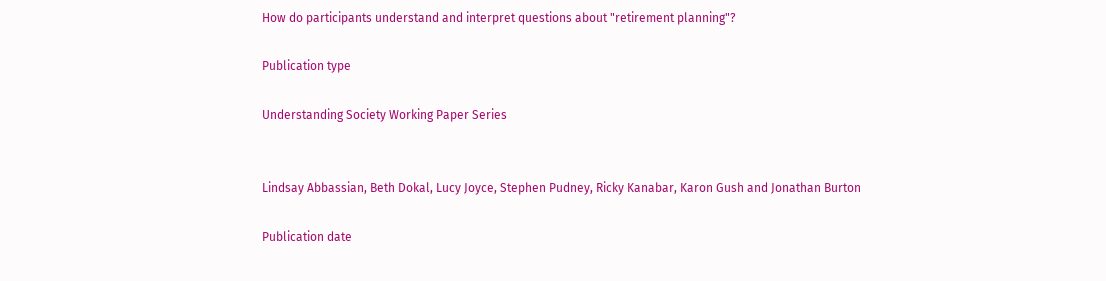How do participants understand and interpret questions about "retirement planning"?

Publication type

Understanding Society Working Paper Series


Lindsay Abbassian, Beth Dokal, Lucy Joyce, Stephen Pudney, Ricky Kanabar, Karon Gush and Jonathan Burton

Publication date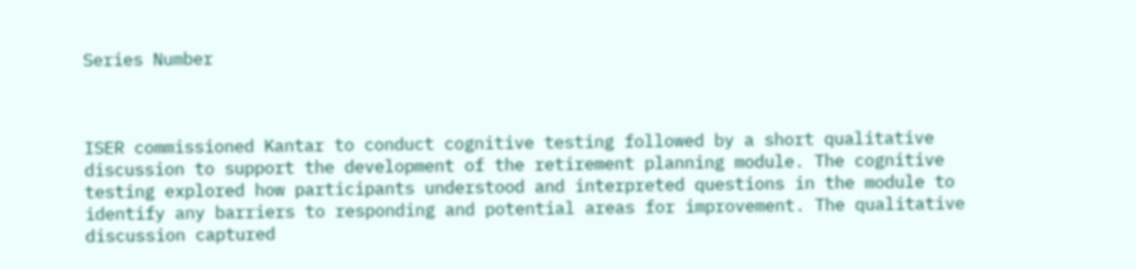Series Number



ISER commissioned Kantar to conduct cognitive testing followed by a short qualitative discussion to support the development of the retirement planning module. The cognitive testing explored how participants understood and interpreted questions in the module to identify any barriers to responding and potential areas for improvement. The qualitative discussion captured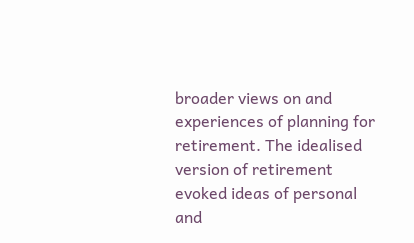broader views on and experiences of planning for retirement. The idealised version of retirement evoked ideas of personal and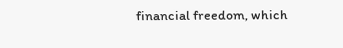financial freedom, which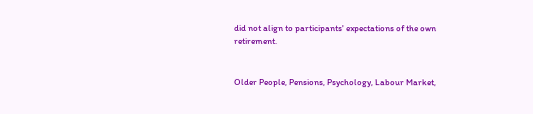did not align to participants' expectations of the own retirement.


Older People, Pensions, Psychology, Labour Market,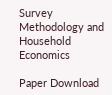Survey Methodology and Household Economics

Paper Download